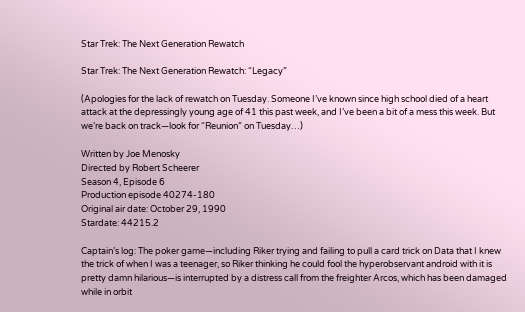Star Trek: The Next Generation Rewatch

Star Trek: The Next Generation Rewatch: “Legacy”

(Apologies for the lack of rewatch on Tuesday. Someone I’ve known since high school died of a heart attack at the depressingly young age of 41 this past week, and I’ve been a bit of a mess this week. But we’re back on track—look for “Reunion” on Tuesday…)

Written by Joe Menosky
Directed by Robert Scheerer
Season 4, Episode 6
Production episode 40274-180
Original air date: October 29, 1990
Stardate: 44215.2

Captain’s log: The poker game—including Riker trying and failing to pull a card trick on Data that I knew the trick of when I was a teenager, so Riker thinking he could fool the hyperobservant android with it is pretty damn hilarious—is interrupted by a distress call from the freighter Arcos, which has been damaged while in orbit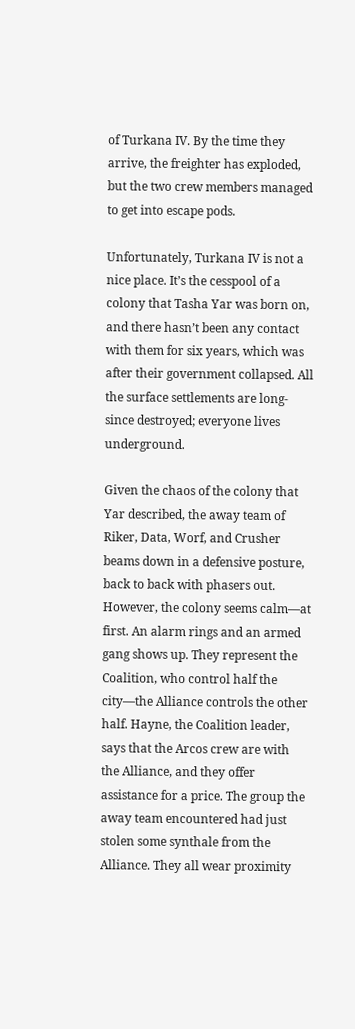of Turkana IV. By the time they arrive, the freighter has exploded, but the two crew members managed to get into escape pods.

Unfortunately, Turkana IV is not a nice place. It’s the cesspool of a colony that Tasha Yar was born on, and there hasn’t been any contact with them for six years, which was after their government collapsed. All the surface settlements are long-since destroyed; everyone lives underground.

Given the chaos of the colony that Yar described, the away team of Riker, Data, Worf, and Crusher beams down in a defensive posture, back to back with phasers out. However, the colony seems calm—at first. An alarm rings and an armed gang shows up. They represent the Coalition, who control half the city—the Alliance controls the other half. Hayne, the Coalition leader, says that the Arcos crew are with the Alliance, and they offer assistance for a price. The group the away team encountered had just stolen some synthale from the Alliance. They all wear proximity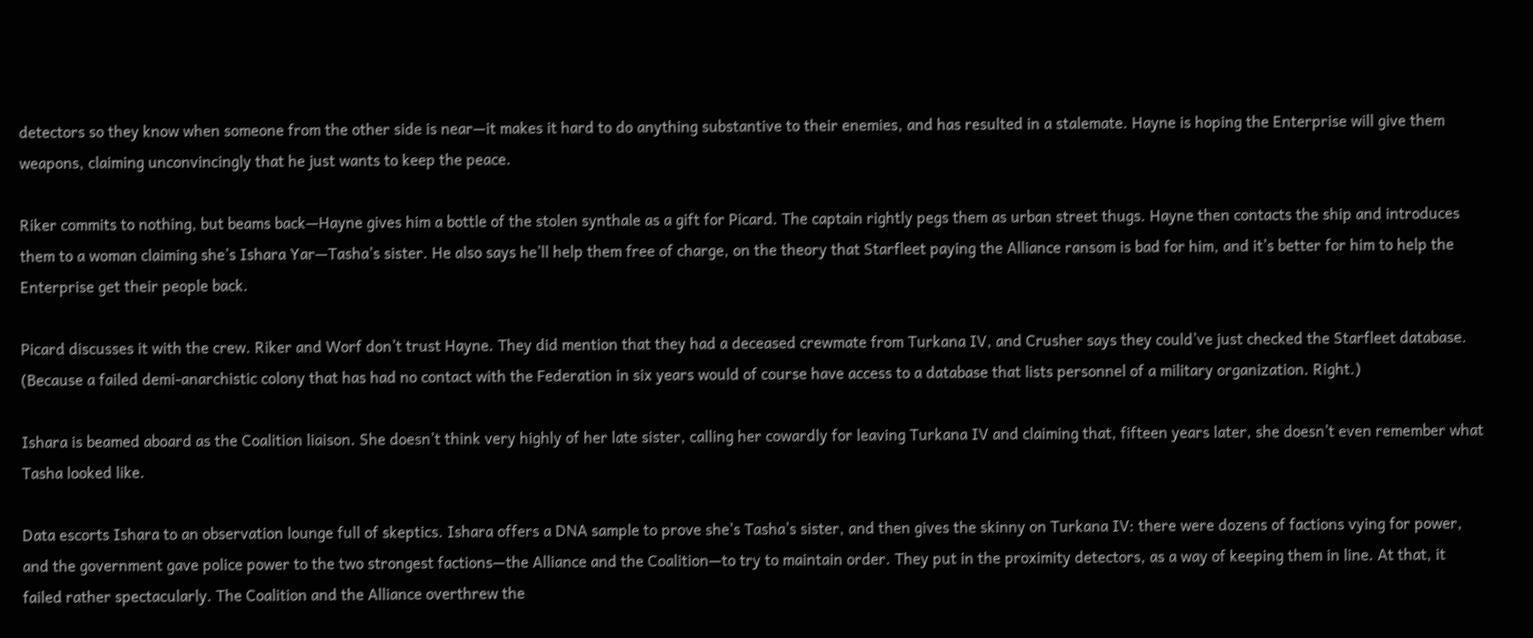detectors so they know when someone from the other side is near—it makes it hard to do anything substantive to their enemies, and has resulted in a stalemate. Hayne is hoping the Enterprise will give them weapons, claiming unconvincingly that he just wants to keep the peace.

Riker commits to nothing, but beams back—Hayne gives him a bottle of the stolen synthale as a gift for Picard. The captain rightly pegs them as urban street thugs. Hayne then contacts the ship and introduces them to a woman claiming she’s Ishara Yar—Tasha’s sister. He also says he’ll help them free of charge, on the theory that Starfleet paying the Alliance ransom is bad for him, and it’s better for him to help the Enterprise get their people back.

Picard discusses it with the crew. Riker and Worf don’t trust Hayne. They did mention that they had a deceased crewmate from Turkana IV, and Crusher says they could’ve just checked the Starfleet database. (Because a failed demi-anarchistic colony that has had no contact with the Federation in six years would of course have access to a database that lists personnel of a military organization. Right.)

Ishara is beamed aboard as the Coalition liaison. She doesn’t think very highly of her late sister, calling her cowardly for leaving Turkana IV and claiming that, fifteen years later, she doesn’t even remember what Tasha looked like.

Data escorts Ishara to an observation lounge full of skeptics. Ishara offers a DNA sample to prove she’s Tasha’s sister, and then gives the skinny on Turkana IV: there were dozens of factions vying for power, and the government gave police power to the two strongest factions—the Alliance and the Coalition—to try to maintain order. They put in the proximity detectors, as a way of keeping them in line. At that, it failed rather spectacularly. The Coalition and the Alliance overthrew the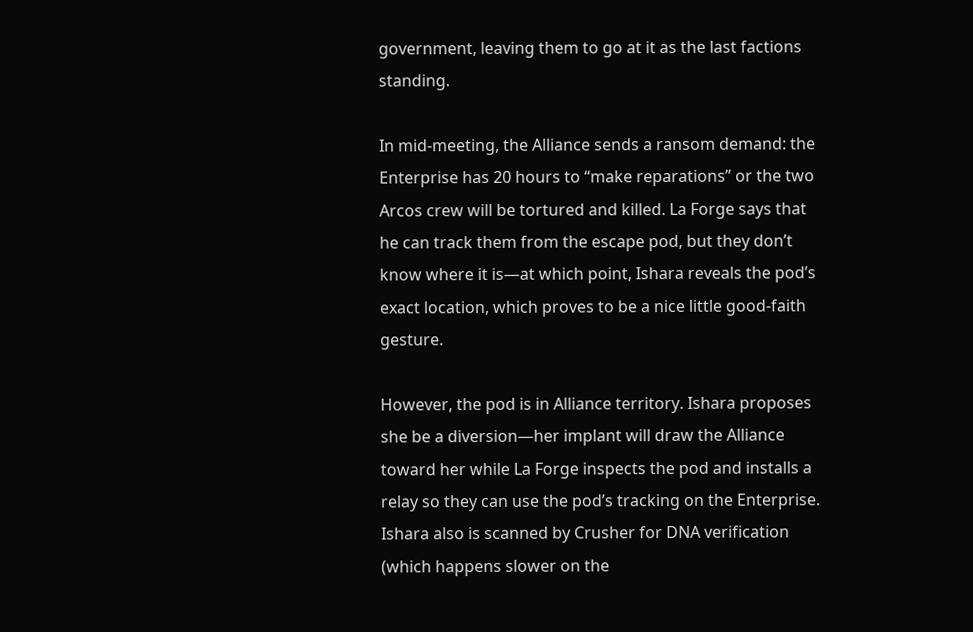government, leaving them to go at it as the last factions standing.

In mid-meeting, the Alliance sends a ransom demand: the Enterprise has 20 hours to “make reparations” or the two Arcos crew will be tortured and killed. La Forge says that he can track them from the escape pod, but they don’t know where it is—at which point, Ishara reveals the pod’s exact location, which proves to be a nice little good-faith gesture.

However, the pod is in Alliance territory. Ishara proposes she be a diversion—her implant will draw the Alliance toward her while La Forge inspects the pod and installs a relay so they can use the pod’s tracking on the Enterprise. Ishara also is scanned by Crusher for DNA verification (which happens slower on the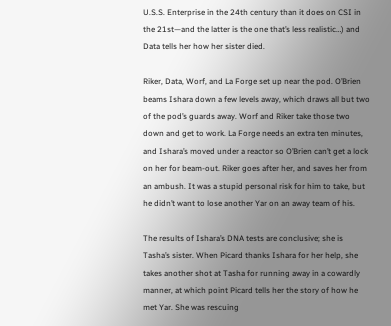U.S.S. Enterprise in the 24th century than it does on CSI in the 21st—and the latter is the one that’s less realistic…) and Data tells her how her sister died.

Riker, Data, Worf, and La Forge set up near the pod. O’Brien beams Ishara down a few levels away, which draws all but two of the pod’s guards away. Worf and Riker take those two down and get to work. La Forge needs an extra ten minutes, and Ishara’s moved under a reactor so O’Brien can’t get a lock on her for beam-out. Riker goes after her, and saves her from an ambush. It was a stupid personal risk for him to take, but he didn’t want to lose another Yar on an away team of his.

The results of Ishara’s DNA tests are conclusive; she is Tasha’s sister. When Picard thanks Ishara for her help, she takes another shot at Tasha for running away in a cowardly manner, at which point Picard tells her the story of how he met Yar. She was rescuing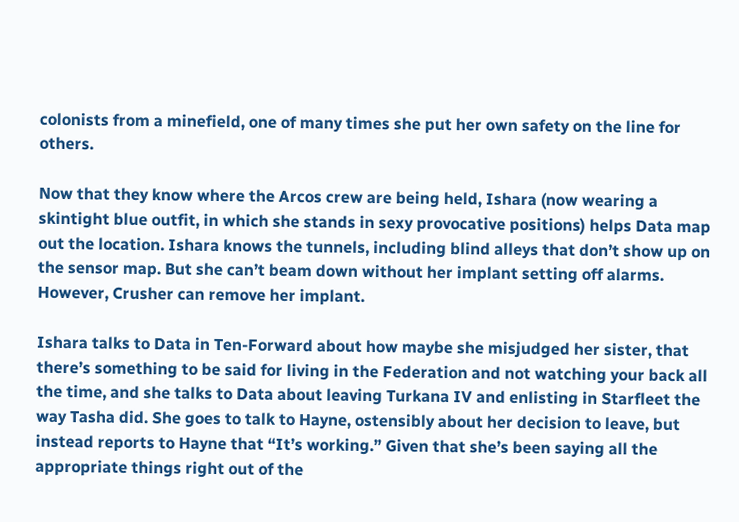colonists from a minefield, one of many times she put her own safety on the line for others.

Now that they know where the Arcos crew are being held, Ishara (now wearing a skintight blue outfit, in which she stands in sexy provocative positions) helps Data map out the location. Ishara knows the tunnels, including blind alleys that don’t show up on the sensor map. But she can’t beam down without her implant setting off alarms. However, Crusher can remove her implant.

Ishara talks to Data in Ten-Forward about how maybe she misjudged her sister, that there’s something to be said for living in the Federation and not watching your back all the time, and she talks to Data about leaving Turkana IV and enlisting in Starfleet the way Tasha did. She goes to talk to Hayne, ostensibly about her decision to leave, but instead reports to Hayne that “It’s working.” Given that she’s been saying all the appropriate things right out of the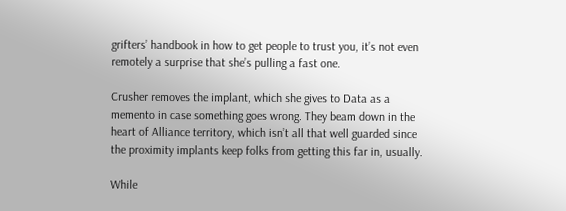grifters’ handbook in how to get people to trust you, it’s not even remotely a surprise that she’s pulling a fast one.

Crusher removes the implant, which she gives to Data as a memento in case something goes wrong. They beam down in the heart of Alliance territory, which isn’t all that well guarded since the proximity implants keep folks from getting this far in, usually.

While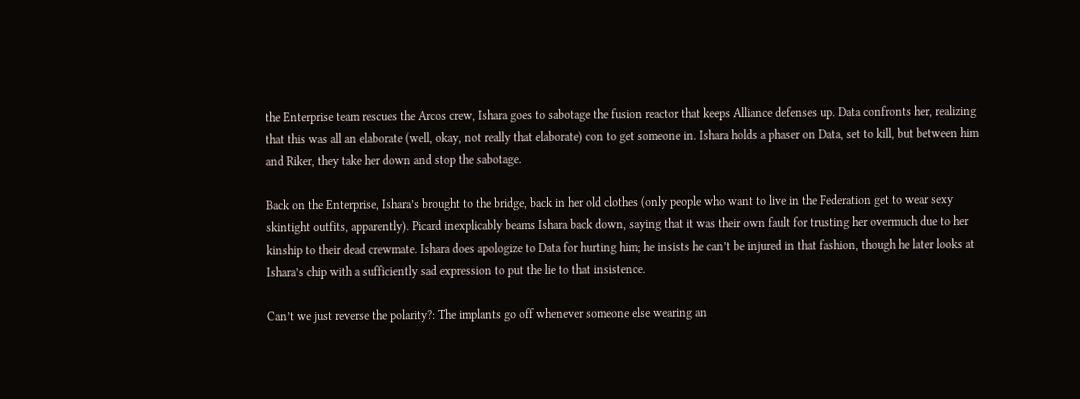the Enterprise team rescues the Arcos crew, Ishara goes to sabotage the fusion reactor that keeps Alliance defenses up. Data confronts her, realizing that this was all an elaborate (well, okay, not really that elaborate) con to get someone in. Ishara holds a phaser on Data, set to kill, but between him and Riker, they take her down and stop the sabotage.

Back on the Enterprise, Ishara’s brought to the bridge, back in her old clothes (only people who want to live in the Federation get to wear sexy skintight outfits, apparently). Picard inexplicably beams Ishara back down, saying that it was their own fault for trusting her overmuch due to her kinship to their dead crewmate. Ishara does apologize to Data for hurting him; he insists he can’t be injured in that fashion, though he later looks at Ishara’s chip with a sufficiently sad expression to put the lie to that insistence.

Can’t we just reverse the polarity?: The implants go off whenever someone else wearing an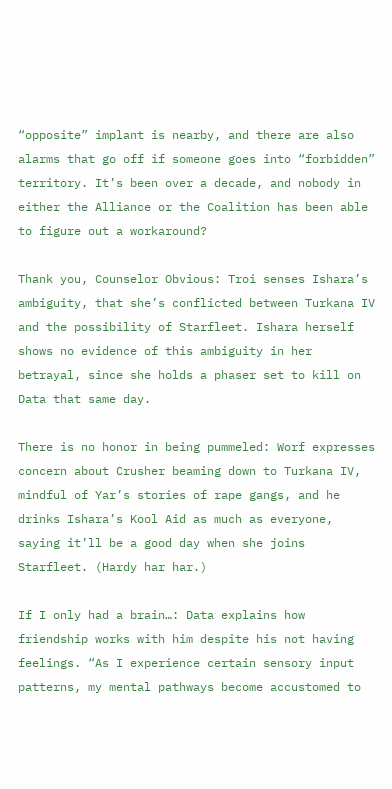“opposite” implant is nearby, and there are also alarms that go off if someone goes into “forbidden” territory. It’s been over a decade, and nobody in either the Alliance or the Coalition has been able to figure out a workaround?

Thank you, Counselor Obvious: Troi senses Ishara’s ambiguity, that she’s conflicted between Turkana IV and the possibility of Starfleet. Ishara herself shows no evidence of this ambiguity in her betrayal, since she holds a phaser set to kill on Data that same day.

There is no honor in being pummeled: Worf expresses concern about Crusher beaming down to Turkana IV, mindful of Yar’s stories of rape gangs, and he drinks Ishara’s Kool Aid as much as everyone, saying it’ll be a good day when she joins Starfleet. (Hardy har har.)

If I only had a brain…: Data explains how friendship works with him despite his not having feelings. “As I experience certain sensory input patterns, my mental pathways become accustomed to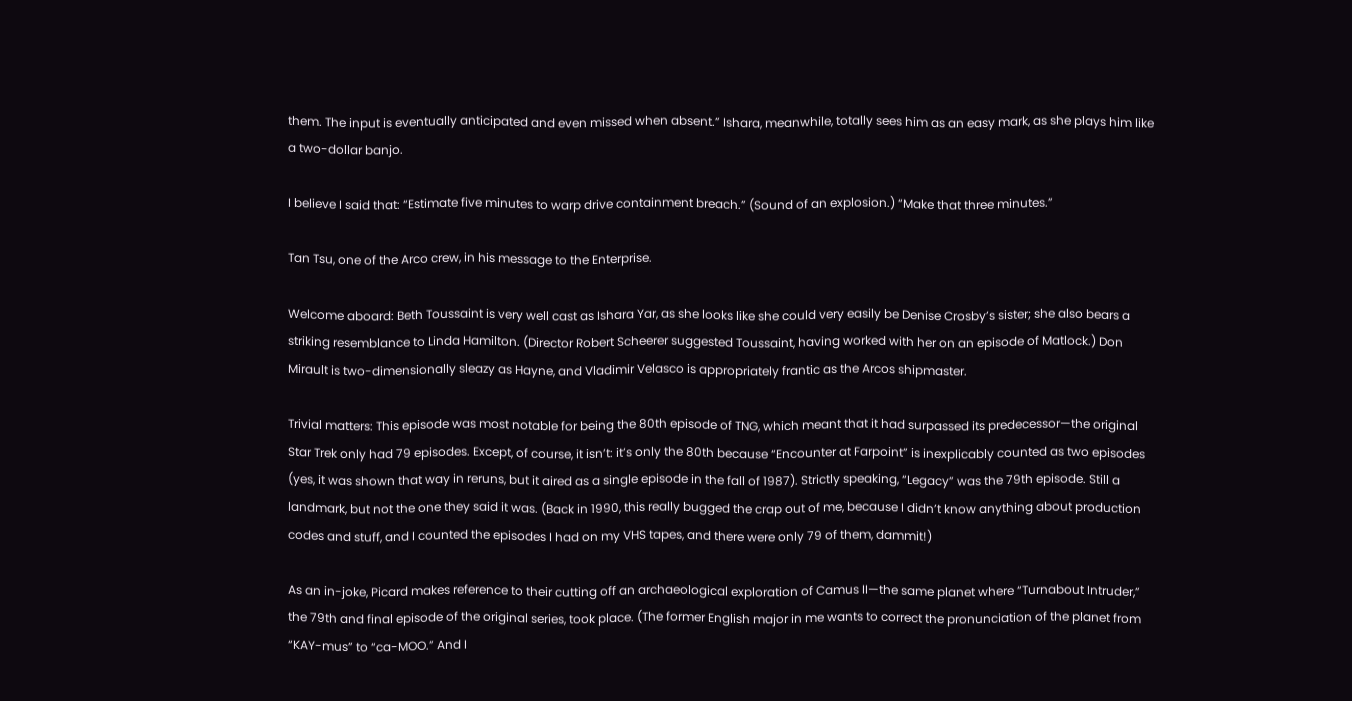them. The input is eventually anticipated and even missed when absent.” Ishara, meanwhile, totally sees him as an easy mark, as she plays him like a two-dollar banjo.

I believe I said that: “Estimate five minutes to warp drive containment breach.” (Sound of an explosion.) “Make that three minutes.”

Tan Tsu, one of the Arco crew, in his message to the Enterprise.

Welcome aboard: Beth Toussaint is very well cast as Ishara Yar, as she looks like she could very easily be Denise Crosby’s sister; she also bears a striking resemblance to Linda Hamilton. (Director Robert Scheerer suggested Toussaint, having worked with her on an episode of Matlock.) Don Mirault is two-dimensionally sleazy as Hayne, and Vladimir Velasco is appropriately frantic as the Arcos shipmaster.

Trivial matters: This episode was most notable for being the 80th episode of TNG, which meant that it had surpassed its predecessor—the original Star Trek only had 79 episodes. Except, of course, it isn’t: it’s only the 80th because “Encounter at Farpoint” is inexplicably counted as two episodes (yes, it was shown that way in reruns, but it aired as a single episode in the fall of 1987). Strictly speaking, “Legacy” was the 79th episode. Still a landmark, but not the one they said it was. (Back in 1990, this really bugged the crap out of me, because I didn’t know anything about production codes and stuff, and I counted the episodes I had on my VHS tapes, and there were only 79 of them, dammit!)

As an in-joke, Picard makes reference to their cutting off an archaeological exploration of Camus II—the same planet where “Turnabout Intruder,” the 79th and final episode of the original series, took place. (The former English major in me wants to correct the pronunciation of the planet from “KAY-mus” to “ca-MOO.” And I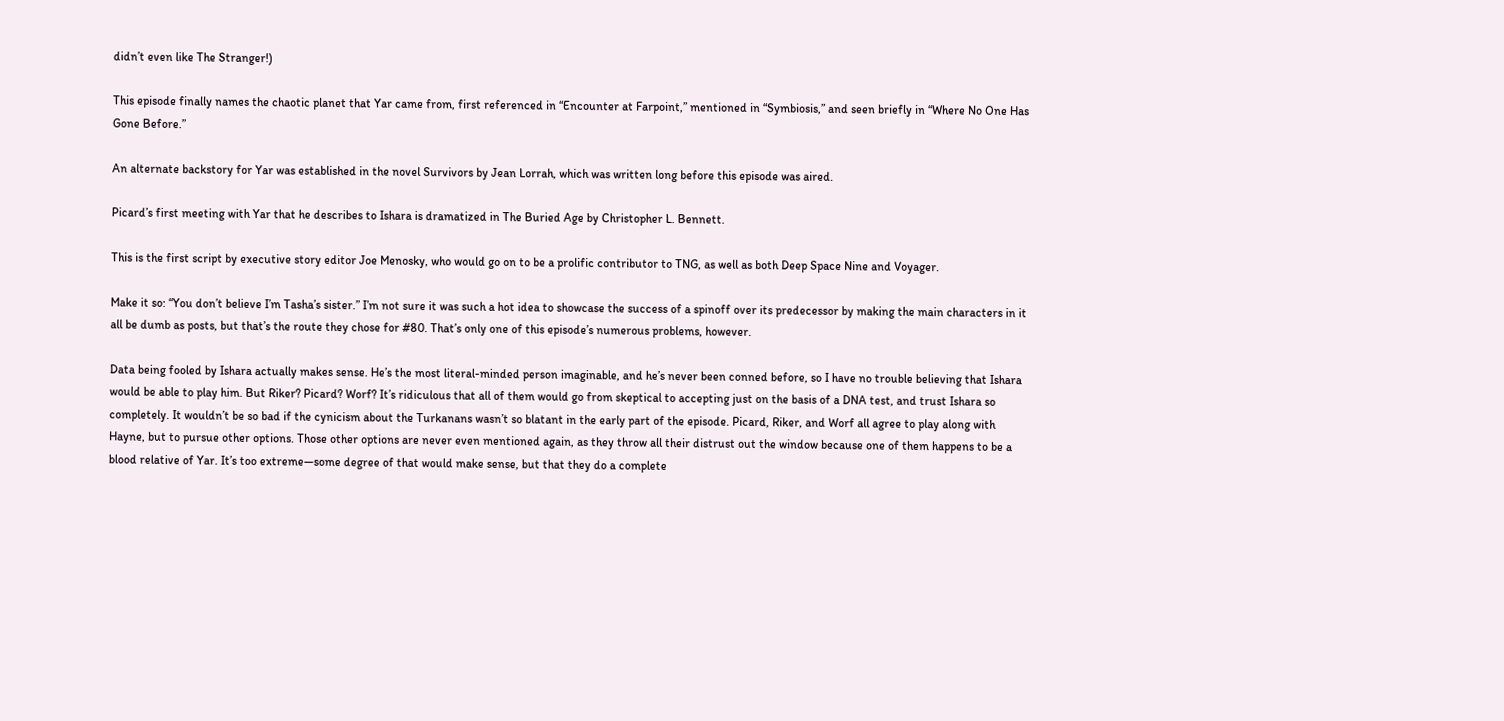didn’t even like The Stranger!)

This episode finally names the chaotic planet that Yar came from, first referenced in “Encounter at Farpoint,” mentioned in “Symbiosis,” and seen briefly in “Where No One Has Gone Before.”

An alternate backstory for Yar was established in the novel Survivors by Jean Lorrah, which was written long before this episode was aired.

Picard’s first meeting with Yar that he describes to Ishara is dramatized in The Buried Age by Christopher L. Bennett.

This is the first script by executive story editor Joe Menosky, who would go on to be a prolific contributor to TNG, as well as both Deep Space Nine and Voyager.

Make it so: “You don’t believe I’m Tasha’s sister.” I’m not sure it was such a hot idea to showcase the success of a spinoff over its predecessor by making the main characters in it all be dumb as posts, but that’s the route they chose for #80. That’s only one of this episode’s numerous problems, however.

Data being fooled by Ishara actually makes sense. He’s the most literal-minded person imaginable, and he’s never been conned before, so I have no trouble believing that Ishara would be able to play him. But Riker? Picard? Worf? It’s ridiculous that all of them would go from skeptical to accepting just on the basis of a DNA test, and trust Ishara so completely. It wouldn’t be so bad if the cynicism about the Turkanans wasn’t so blatant in the early part of the episode. Picard, Riker, and Worf all agree to play along with Hayne, but to pursue other options. Those other options are never even mentioned again, as they throw all their distrust out the window because one of them happens to be a blood relative of Yar. It’s too extreme—some degree of that would make sense, but that they do a complete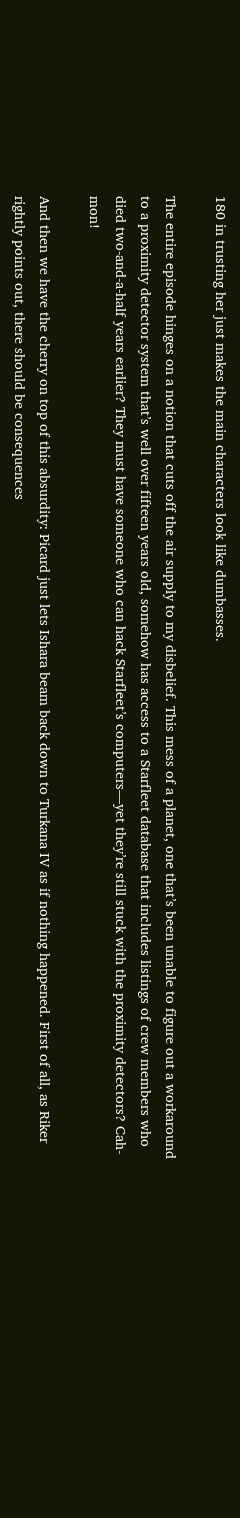180 in trusting her just makes the main characters look like dumbasses.

The entire episode hinges on a notion that cuts off the air supply to my disbelief. This mess of a planet, one that’s been unable to figure out a workaround to a proximity detector system that’s well over fifteen years old, somehow has access to a Starfleet database that includes listings of crew members who died two-and-a-half years earlier? They must have someone who can hack Starfleet’s computers—yet they’re still stuck with the proximity detectors? Cah-mon!

And then we have the cherry on top of this absurdity: Picard just lets Ishara beam back down to Turkana IV as if nothing happened. First of all, as Riker rightly points out, there should be consequences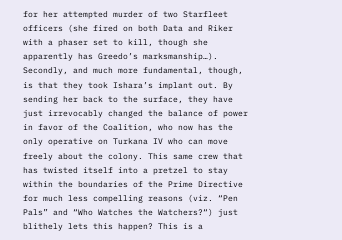for her attempted murder of two Starfleet officers (she fired on both Data and Riker with a phaser set to kill, though she apparently has Greedo’s marksmanship…). Secondly, and much more fundamental, though, is that they took Ishara’s implant out. By sending her back to the surface, they have just irrevocably changed the balance of power in favor of the Coalition, who now has the only operative on Turkana IV who can move freely about the colony. This same crew that has twisted itself into a pretzel to stay within the boundaries of the Prime Directive for much less compelling reasons (viz. “Pen Pals” and “Who Watches the Watchers?“) just blithely lets this happen? This is a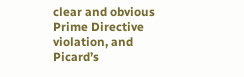clear and obvious Prime Directive violation, and Picard’s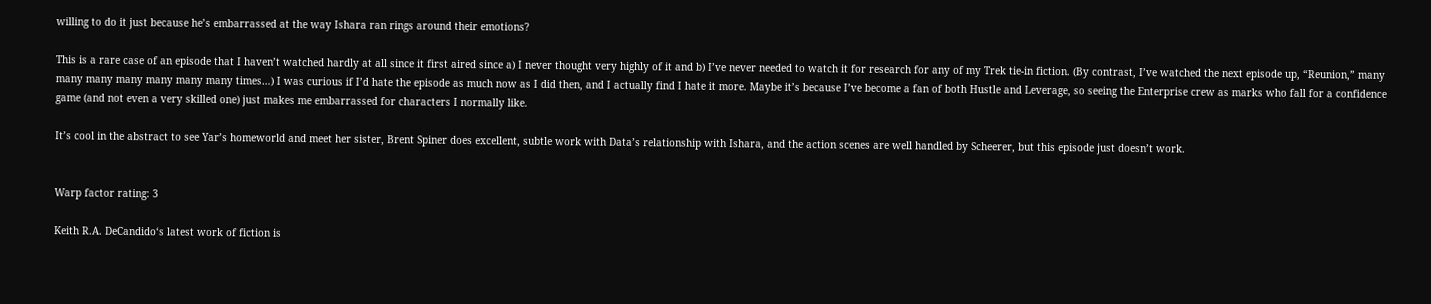willing to do it just because he’s embarrassed at the way Ishara ran rings around their emotions?

This is a rare case of an episode that I haven’t watched hardly at all since it first aired since a) I never thought very highly of it and b) I’ve never needed to watch it for research for any of my Trek tie-in fiction. (By contrast, I’ve watched the next episode up, “Reunion,” many many many many many many many times…) I was curious if I’d hate the episode as much now as I did then, and I actually find I hate it more. Maybe it’s because I’ve become a fan of both Hustle and Leverage, so seeing the Enterprise crew as marks who fall for a confidence game (and not even a very skilled one) just makes me embarrassed for characters I normally like.

It’s cool in the abstract to see Yar’s homeworld and meet her sister, Brent Spiner does excellent, subtle work with Data’s relationship with Ishara, and the action scenes are well handled by Scheerer, but this episode just doesn’t work.


Warp factor rating: 3

Keith R.A. DeCandido‘s latest work of fiction is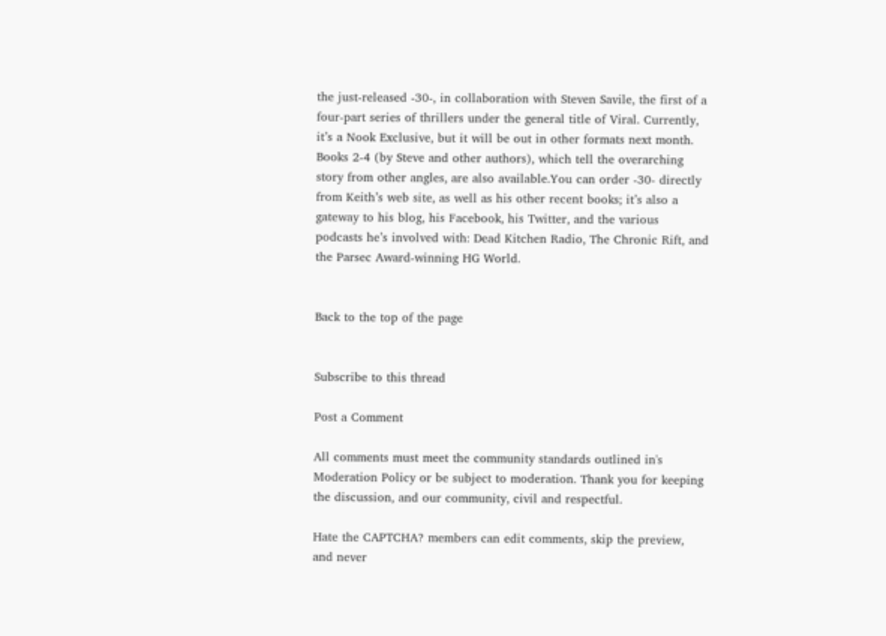the just-released -30-, in collaboration with Steven Savile, the first of a four-part series of thrillers under the general title of Viral. Currently, it’s a Nook Exclusive, but it will be out in other formats next month. Books 2-4 (by Steve and other authors), which tell the overarching story from other angles, are also available.You can order -30- directly from Keith’s web site, as well as his other recent books; it’s also a gateway to his blog, his Facebook, his Twitter, and the various podcasts he’s involved with: Dead Kitchen Radio, The Chronic Rift, and the Parsec Award-winning HG World.


Back to the top of the page


Subscribe to this thread

Post a Comment

All comments must meet the community standards outlined in's Moderation Policy or be subject to moderation. Thank you for keeping the discussion, and our community, civil and respectful.

Hate the CAPTCHA? members can edit comments, skip the preview, and never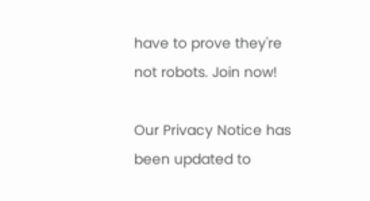have to prove they're not robots. Join now!

Our Privacy Notice has been updated to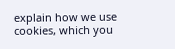explain how we use cookies, which you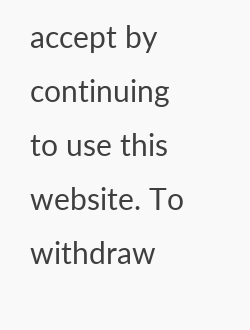accept by continuing to use this website. To withdraw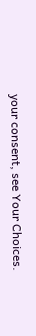your consent, see Your Choices.